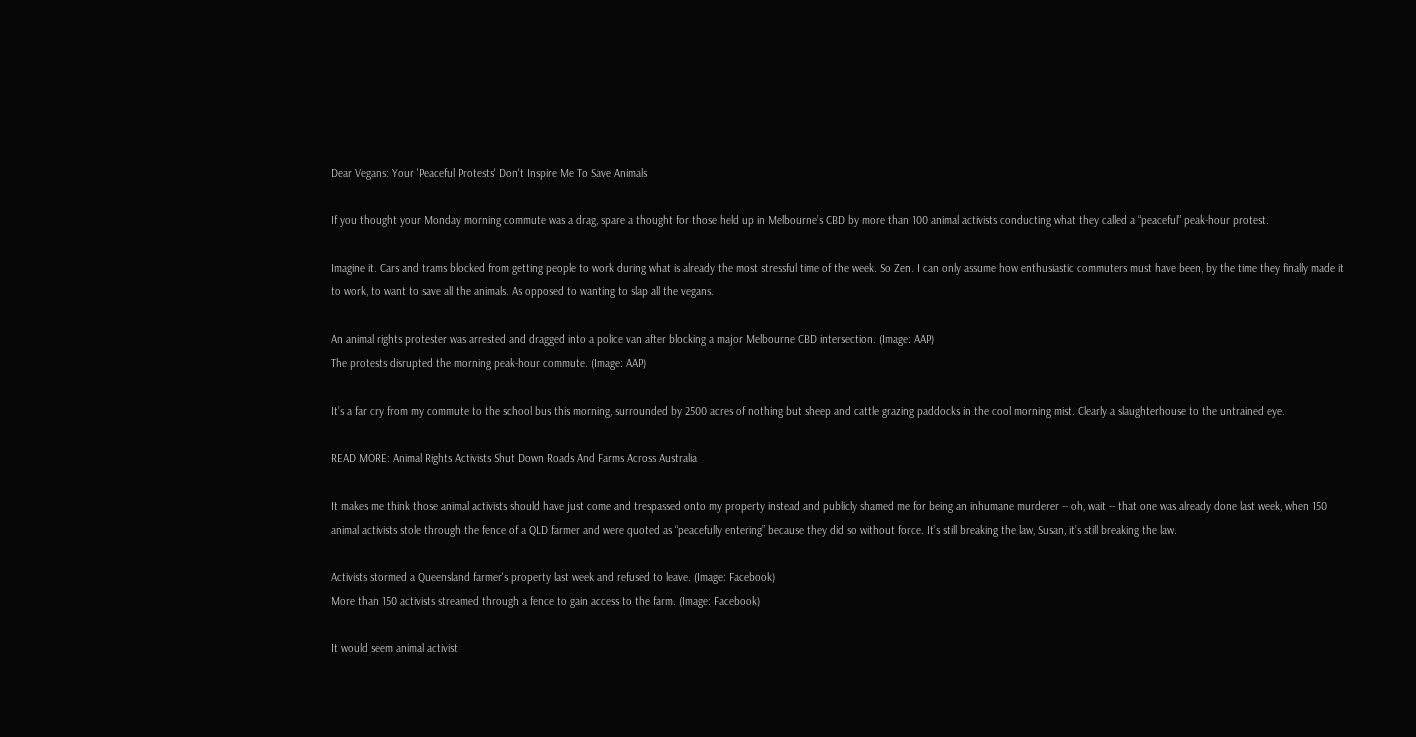Dear Vegans: Your 'Peaceful Protests' Don't Inspire Me To Save Animals

If you thought your Monday morning commute was a drag, spare a thought for those held up in Melbourne’s CBD by more than 100 animal activists conducting what they called a “peaceful” peak-hour protest.

Imagine it. Cars and trams blocked from getting people to work during what is already the most stressful time of the week. So Zen. I can only assume how enthusiastic commuters must have been, by the time they finally made it to work, to want to save all the animals. As opposed to wanting to slap all the vegans.

An animal rights protester was arrested and dragged into a police van after blocking a major Melbourne CBD intersection. (Image: AAP)
The protests disrupted the morning peak-hour commute. (Image: AAP)

It’s a far cry from my commute to the school bus this morning, surrounded by 2500 acres of nothing but sheep and cattle grazing paddocks in the cool morning mist. Clearly a slaughterhouse to the untrained eye.

READ MORE: Animal Rights Activists Shut Down Roads And Farms Across Australia

It makes me think those animal activists should have just come and trespassed onto my property instead and publicly shamed me for being an inhumane murderer -- oh, wait -- that one was already done last week, when 150 animal activists stole through the fence of a QLD farmer and were quoted as “peacefully entering” because they did so without force. It’s still breaking the law, Susan, it’s still breaking the law.

Activists stormed a Queensland farmer's property last week and refused to leave. (Image: Facebook)
More than 150 activists streamed through a fence to gain access to the farm. (Image: Facebook)

It would seem animal activist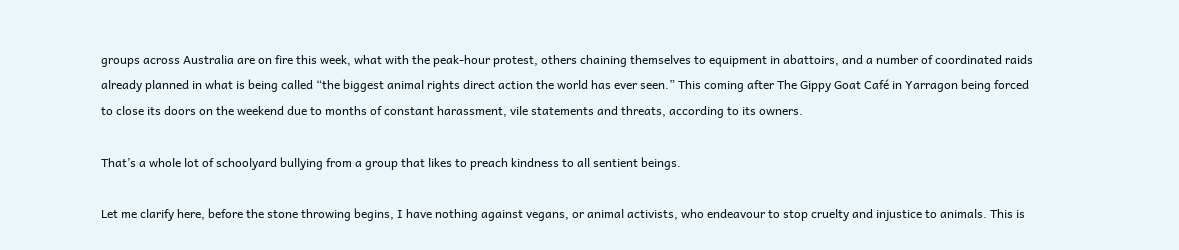groups across Australia are on fire this week, what with the peak-hour protest, others chaining themselves to equipment in abattoirs, and a number of coordinated raids already planned in what is being called “the biggest animal rights direct action the world has ever seen.” This coming after The Gippy Goat Café in Yarragon being forced to close its doors on the weekend due to months of constant harassment, vile statements and threats, according to its owners.

That’s a whole lot of schoolyard bullying from a group that likes to preach kindness to all sentient beings.

Let me clarify here, before the stone throwing begins, I have nothing against vegans, or animal activists, who endeavour to stop cruelty and injustice to animals. This is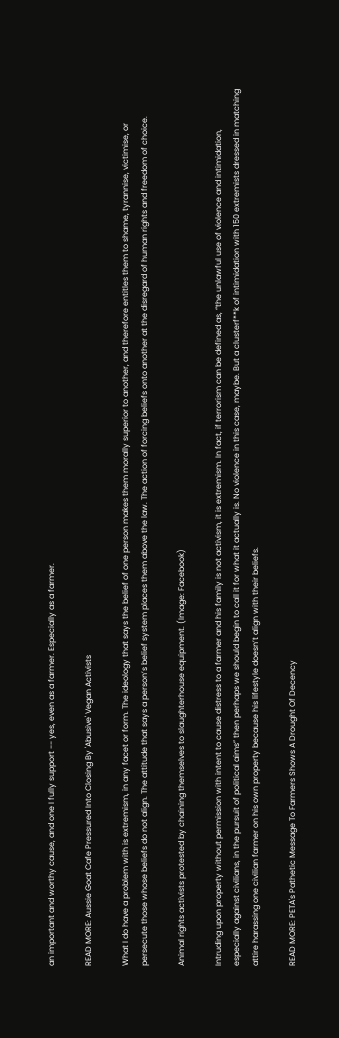an important and worthy cause, and one I fully support -- yes, even as a farmer. Especially as a farmer.

READ MORE: Aussie Goat Cafe Pressured Into Closing By 'Abusive' Vegan Activists

What I do have a problem with is extremism, in any facet or form. The ideology that says the belief of one person makes them morally superior to another, and therefore entitles them to shame, tyrannise, victimise, or persecute those whose beliefs do not align. The attitude that says a person’s belief system places them above the law. The action of forcing beliefs onto another at the disregard of human rights and freedom of choice.

Animal rights activists protested by chaining themselves to slaughterhouse equipment. (Image: Facebook)

Intruding upon property without permission with intent to cause distress to a farmer and his family is not activism, it is extremism. In fact, if terrorism can be defined as, “the unlawful use of violence and intimidation, especially against civilians, in the pursuit of political aims” then perhaps we should begin to call it for what it actually is. No violence in this case, maybe. But a clusterf**k of intimidation with 150 extremists dressed in matching attire harassing one civilian farmer on his own property because his lifestyle doesn’t align with their beliefs.

READ MORE: PETA's Pathetic Message To Farmers Shows A Drought Of Decency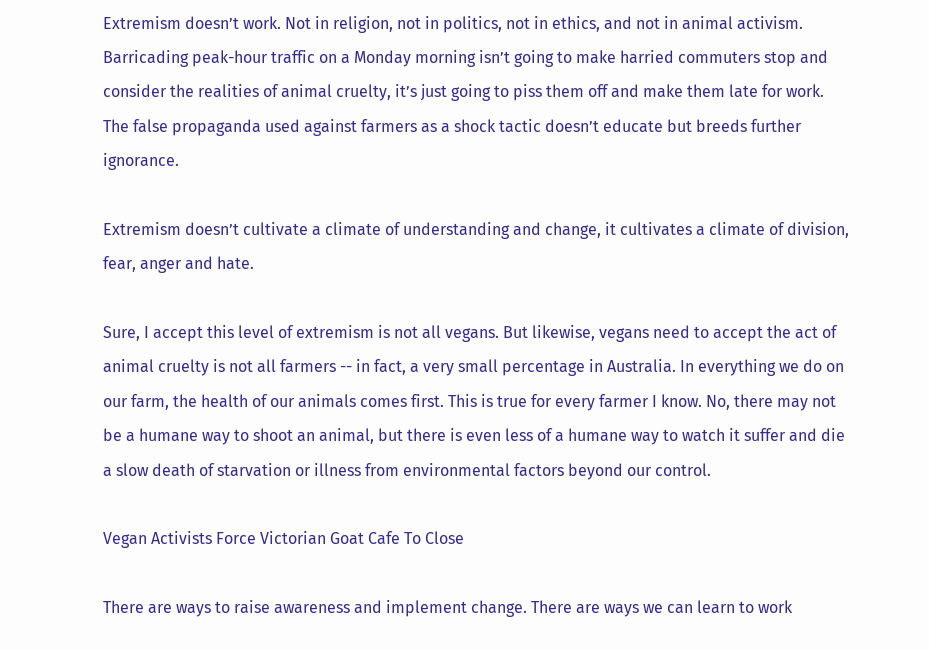Extremism doesn’t work. Not in religion, not in politics, not in ethics, and not in animal activism. Barricading peak-hour traffic on a Monday morning isn’t going to make harried commuters stop and consider the realities of animal cruelty, it’s just going to piss them off and make them late for work. The false propaganda used against farmers as a shock tactic doesn’t educate but breeds further ignorance.

Extremism doesn’t cultivate a climate of understanding and change, it cultivates a climate of division, fear, anger and hate.

Sure, I accept this level of extremism is not all vegans. But likewise, vegans need to accept the act of animal cruelty is not all farmers -- in fact, a very small percentage in Australia. In everything we do on our farm, the health of our animals comes first. This is true for every farmer I know. No, there may not be a humane way to shoot an animal, but there is even less of a humane way to watch it suffer and die a slow death of starvation or illness from environmental factors beyond our control.

Vegan Activists Force Victorian Goat Cafe To Close

There are ways to raise awareness and implement change. There are ways we can learn to work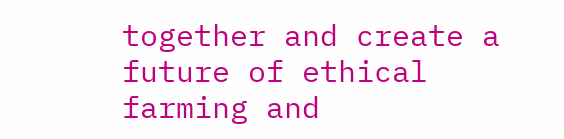together and create a future of ethical farming and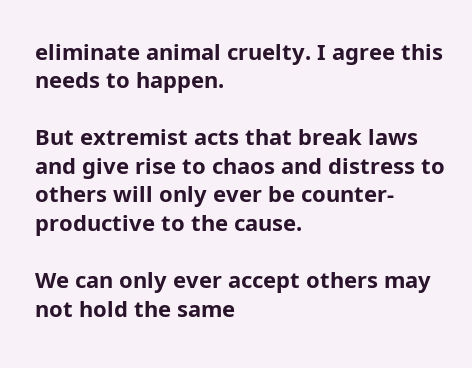eliminate animal cruelty. I agree this needs to happen.

But extremist acts that break laws and give rise to chaos and distress to others will only ever be counter-productive to the cause.

We can only ever accept others may not hold the same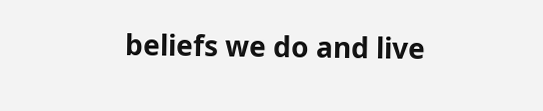beliefs we do and live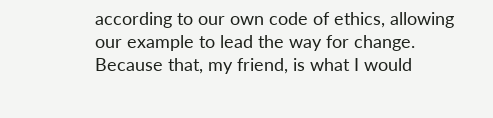according to our own code of ethics, allowing our example to lead the way for change. Because that, my friend, is what I would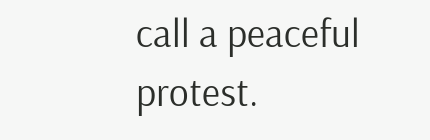call a peaceful protest.